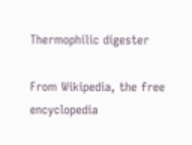Thermophilic digester

From Wikipedia, the free encyclopedia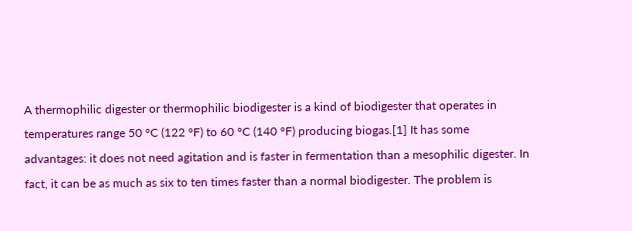A thermophilic digester or thermophilic biodigester is a kind of biodigester that operates in temperatures range 50 °C (122 °F) to 60 °C (140 °F) producing biogas.[1] It has some advantages: it does not need agitation and is faster in fermentation than a mesophilic digester. In fact, it can be as much as six to ten times faster than a normal biodigester. The problem is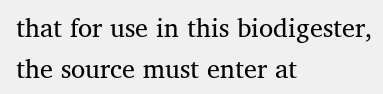that for use in this biodigester, the source must enter at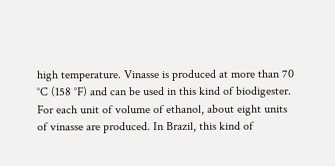high temperature. Vinasse is produced at more than 70 °C (158 °F) and can be used in this kind of biodigester. For each unit of volume of ethanol, about eight units of vinasse are produced. In Brazil, this kind of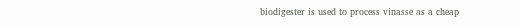biodigester is used to process vinasse as a cheap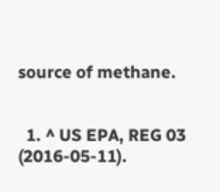source of methane.


  1. ^ US EPA, REG 03 (2016-05-11).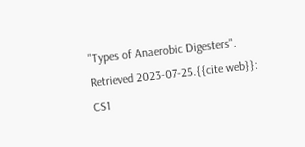"Types of Anaerobic Digesters". Retrieved 2023-07-25.{{cite web}}: CS1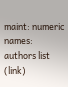maint: numeric names: authors list (link)